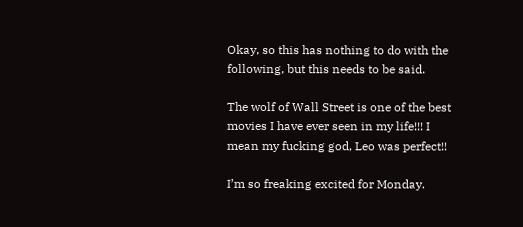Okay, so this has nothing to do with the following, but this needs to be said.

The wolf of Wall Street is one of the best movies I have ever seen in my life!!! I mean my fucking god, Leo was perfect!!

I’m so freaking excited for Monday.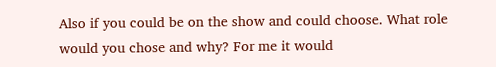Also if you could be on the show and could choose. What role would you chose and why? For me it would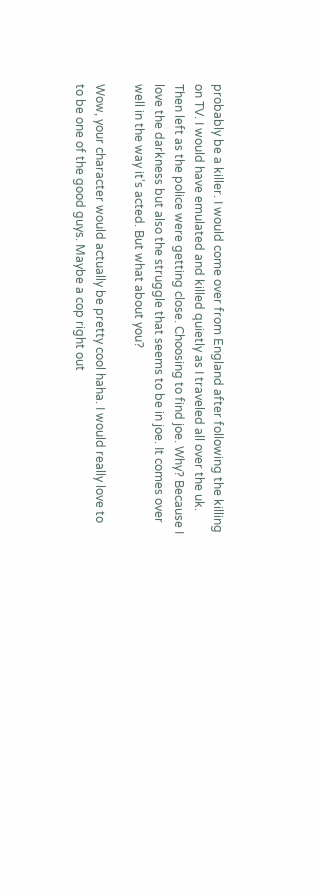probably be a killer. I would come over from England after following the killing on TV. I would have emulated and killed quietly as I traveled all over the uk. Then left as the police were getting close. Choosing to find joe. Why? Because I love the darkness but also the struggle that seems to be in joe. It comes over well in the way it's acted. But what about you?

Wow, your character would actually be pretty cool haha. I would really love to to be one of the good guys. Maybe a cop right out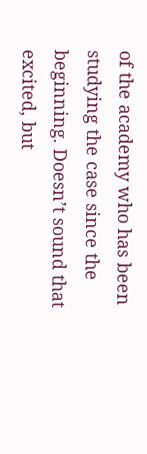of the academy who has been studying the case since the beginning. Doesn’t sound that excited, but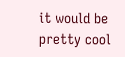it would be pretty cool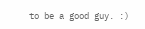to be a good guy. :)